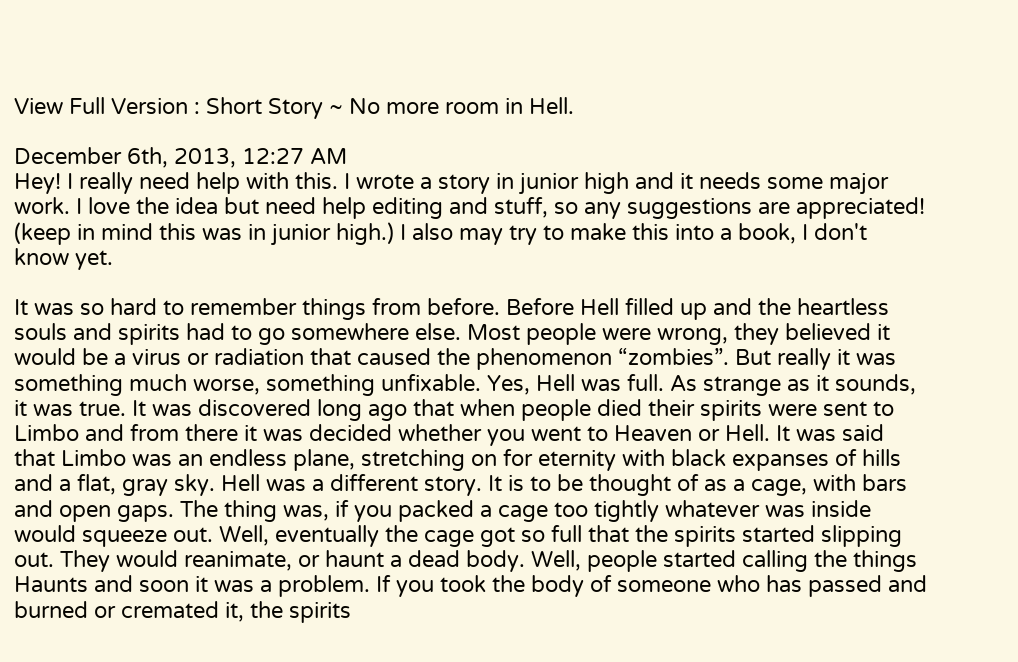View Full Version : Short Story ~ No more room in Hell.

December 6th, 2013, 12:27 AM
Hey! I really need help with this. I wrote a story in junior high and it needs some major work. I love the idea but need help editing and stuff, so any suggestions are appreciated! (keep in mind this was in junior high.) I also may try to make this into a book, I don't know yet.

It was so hard to remember things from before. Before Hell filled up and the heartless souls and spirits had to go somewhere else. Most people were wrong, they believed it would be a virus or radiation that caused the phenomenon “zombies”. But really it was something much worse, something unfixable. Yes, Hell was full. As strange as it sounds, it was true. It was discovered long ago that when people died their spirits were sent to Limbo and from there it was decided whether you went to Heaven or Hell. It was said that Limbo was an endless plane, stretching on for eternity with black expanses of hills and a flat, gray sky. Hell was a different story. It is to be thought of as a cage, with bars and open gaps. The thing was, if you packed a cage too tightly whatever was inside would squeeze out. Well, eventually the cage got so full that the spirits started slipping out. They would reanimate, or haunt a dead body. Well, people started calling the things Haunts and soon it was a problem. If you took the body of someone who has passed and burned or cremated it, the spirits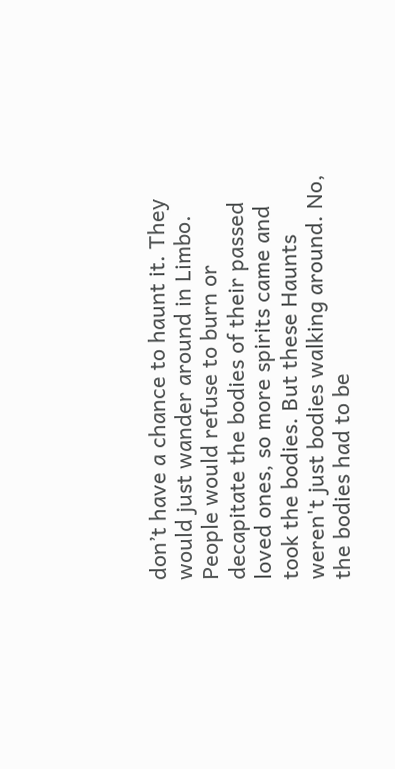don’t have a chance to haunt it. They would just wander around in Limbo. People would refuse to burn or decapitate the bodies of their passed loved ones, so more spirits came and took the bodies. But these Haunts weren't just bodies walking around. No, the bodies had to be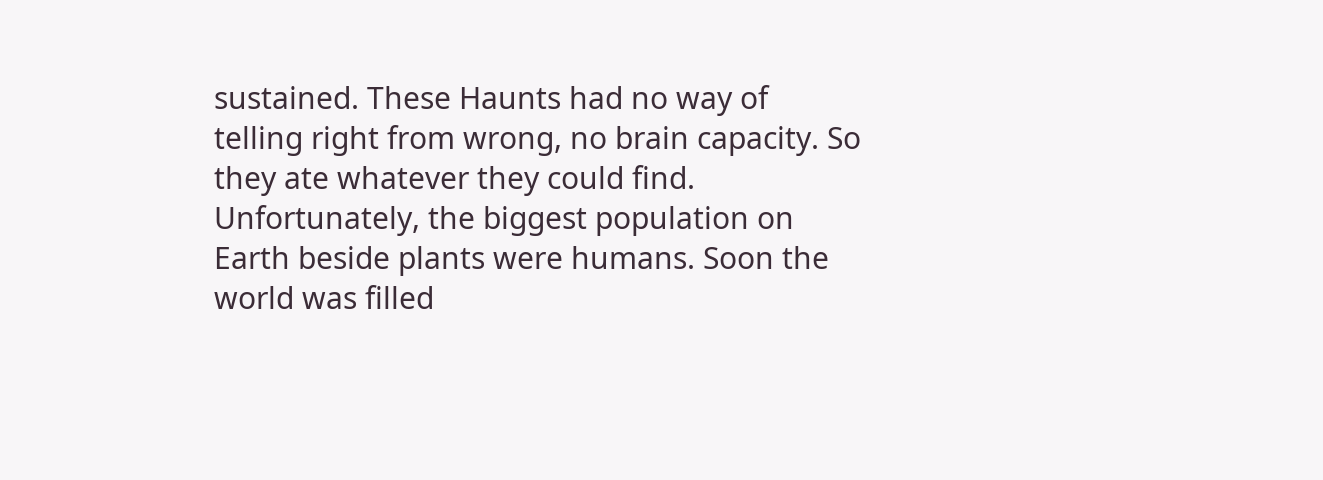sustained. These Haunts had no way of telling right from wrong, no brain capacity. So they ate whatever they could find. Unfortunately, the biggest population on Earth beside plants were humans. Soon the world was filled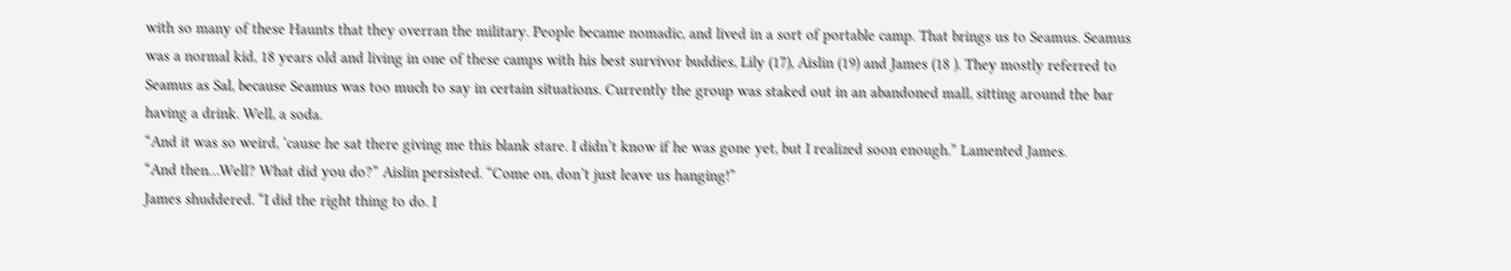with so many of these Haunts that they overran the military. People became nomadic, and lived in a sort of portable camp. That brings us to Seamus. Seamus was a normal kid, 18 years old and living in one of these camps with his best survivor buddies, Lily (17), Aislin (19) and James (18 ). They mostly referred to Seamus as Sal, because Seamus was too much to say in certain situations. Currently the group was staked out in an abandoned mall, sitting around the bar having a drink. Well, a soda.
“And it was so weird, ‘cause he sat there giving me this blank stare. I didn’t know if he was gone yet, but I realized soon enough.” Lamented James.
“And then…Well? What did you do?” Aislin persisted. “Come on, don’t just leave us hanging!”
James shuddered. “I did the right thing to do. I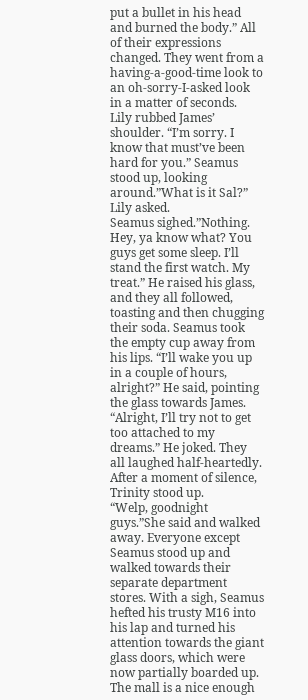put a bullet in his head and burned the body.” All of their expressions changed. They went from a having-a-good-time look to an oh-sorry-I-asked look in a matter of seconds.
Lily rubbed James’ shoulder. “I’m sorry. I know that must’ve been hard for you.” Seamus stood up, looking around.”What is it Sal?” Lily asked.
Seamus sighed.”Nothing. Hey, ya know what? You guys get some sleep. I’ll stand the first watch. My treat.” He raised his glass, and they all followed, toasting and then chugging their soda. Seamus took the empty cup away from his lips. “I’ll wake you up in a couple of hours, alright?” He said, pointing the glass towards James.
“Alright, I’ll try not to get too attached to my dreams.” He joked. They all laughed half-heartedly. After a moment of silence, Trinity stood up.
“Welp, goodnight guys.”She said and walked away. Everyone except Seamus stood up and walked towards their separate department stores. With a sigh, Seamus hefted his trusty M16 into his lap and turned his attention towards the giant glass doors, which were now partially boarded up. The mall is a nice enough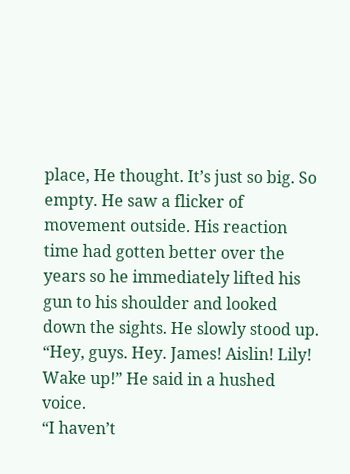place, He thought. It’s just so big. So empty. He saw a flicker of movement outside. His reaction time had gotten better over the years so he immediately lifted his gun to his shoulder and looked down the sights. He slowly stood up.
“Hey, guys. Hey. James! Aislin! Lily! Wake up!” He said in a hushed voice.
“I haven’t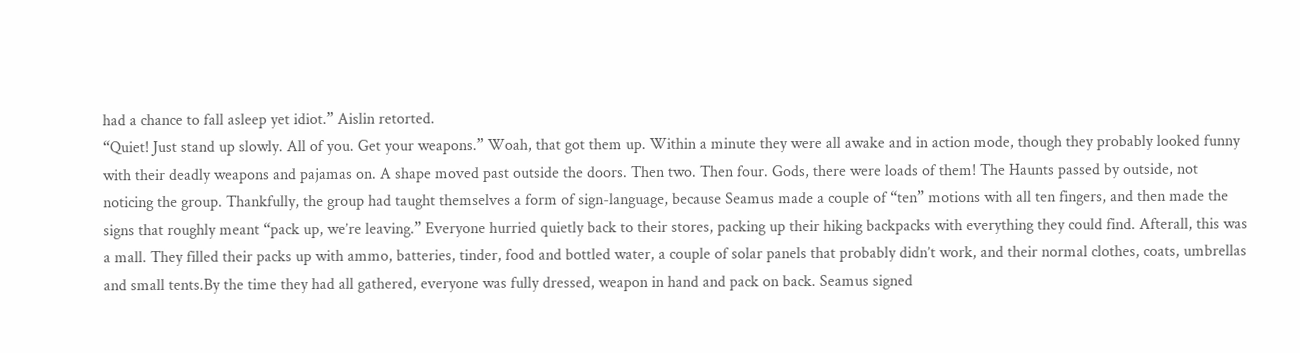had a chance to fall asleep yet idiot.” Aislin retorted.
“Quiet! Just stand up slowly. All of you. Get your weapons.” Woah, that got them up. Within a minute they were all awake and in action mode, though they probably looked funny with their deadly weapons and pajamas on. A shape moved past outside the doors. Then two. Then four. Gods, there were loads of them! The Haunts passed by outside, not noticing the group. Thankfully, the group had taught themselves a form of sign-language, because Seamus made a couple of “ten” motions with all ten fingers, and then made the signs that roughly meant “pack up, we’re leaving.” Everyone hurried quietly back to their stores, packing up their hiking backpacks with everything they could find. Afterall, this was a mall. They filled their packs up with ammo, batteries, tinder, food and bottled water, a couple of solar panels that probably didn’t work, and their normal clothes, coats, umbrellas and small tents.By the time they had all gathered, everyone was fully dressed, weapon in hand and pack on back. Seamus signed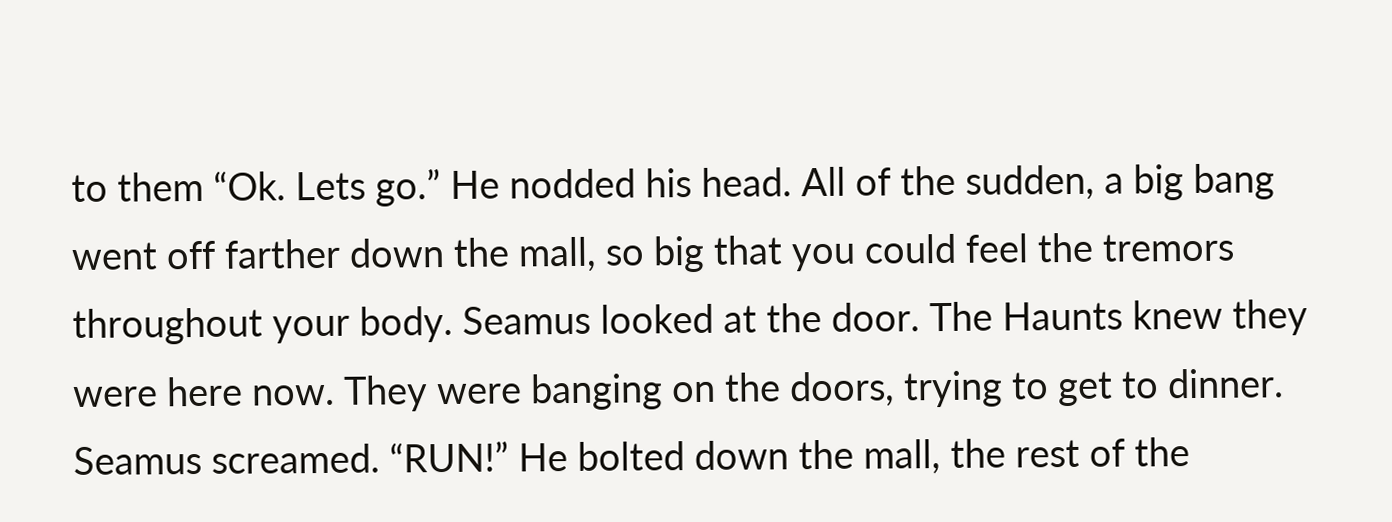to them “Ok. Lets go.” He nodded his head. All of the sudden, a big bang went off farther down the mall, so big that you could feel the tremors throughout your body. Seamus looked at the door. The Haunts knew they were here now. They were banging on the doors, trying to get to dinner. Seamus screamed. “RUN!” He bolted down the mall, the rest of the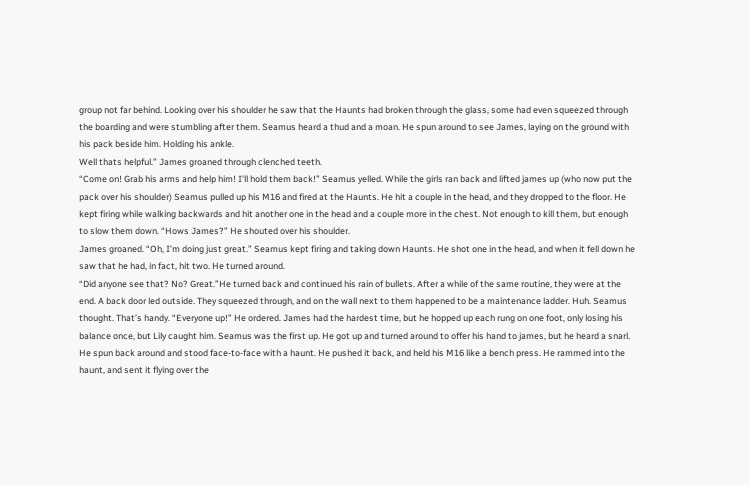group not far behind. Looking over his shoulder he saw that the Haunts had broken through the glass, some had even squeezed through the boarding and were stumbling after them. Seamus heard a thud and a moan. He spun around to see James, laying on the ground with his pack beside him. Holding his ankle.
Well thats helpful.” James groaned through clenched teeth.
“Come on! Grab his arms and help him! I’ll hold them back!” Seamus yelled. While the girls ran back and lifted james up (who now put the pack over his shoulder) Seamus pulled up his M16 and fired at the Haunts. He hit a couple in the head, and they dropped to the floor. He kept firing while walking backwards and hit another one in the head and a couple more in the chest. Not enough to kill them, but enough to slow them down. “Hows James?” He shouted over his shoulder.
James groaned. “Oh, I’m doing just great.” Seamus kept firing and taking down Haunts. He shot one in the head, and when it fell down he saw that he had, in fact, hit two. He turned around.
“Did anyone see that? No? Great.”He turned back and continued his rain of bullets. After a while of the same routine, they were at the end. A back door led outside. They squeezed through, and on the wall next to them happened to be a maintenance ladder. Huh. Seamus thought. That’s handy. “Everyone up!” He ordered. James had the hardest time, but he hopped up each rung on one foot, only losing his balance once, but Lily caught him. Seamus was the first up. He got up and turned around to offer his hand to james, but he heard a snarl. He spun back around and stood face-to-face with a haunt. He pushed it back, and held his M16 like a bench press. He rammed into the haunt, and sent it flying over the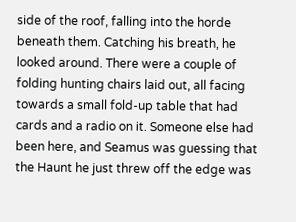side of the roof, falling into the horde beneath them. Catching his breath, he looked around. There were a couple of folding hunting chairs laid out, all facing towards a small fold-up table that had cards and a radio on it. Someone else had been here, and Seamus was guessing that the Haunt he just threw off the edge was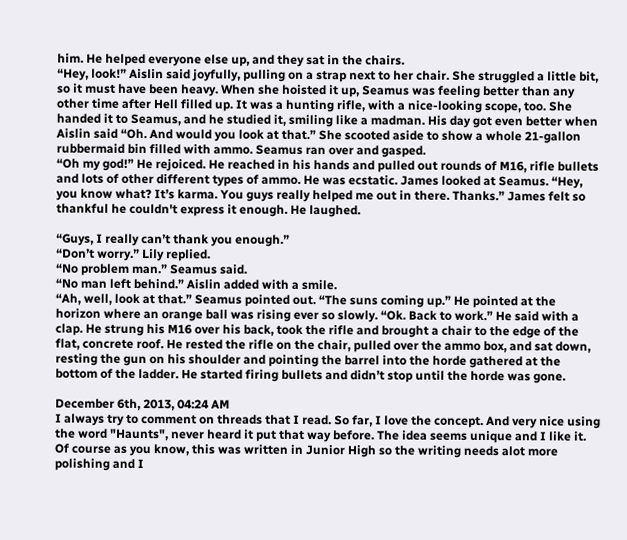him. He helped everyone else up, and they sat in the chairs.
“Hey, look!” Aislin said joyfully, pulling on a strap next to her chair. She struggled a little bit, so it must have been heavy. When she hoisted it up, Seamus was feeling better than any other time after Hell filled up. It was a hunting rifle, with a nice-looking scope, too. She handed it to Seamus, and he studied it, smiling like a madman. His day got even better when Aislin said “Oh. And would you look at that.” She scooted aside to show a whole 21-gallon rubbermaid bin filled with ammo. Seamus ran over and gasped.
“Oh my god!” He rejoiced. He reached in his hands and pulled out rounds of M16, rifle bullets and lots of other different types of ammo. He was ecstatic. James looked at Seamus. “Hey, you know what? It’s karma. You guys really helped me out in there. Thanks.” James felt so thankful he couldn't express it enough. He laughed.

“Guys, I really can’t thank you enough.”
“Don’t worry.” Lily replied.
“No problem man.” Seamus said.
“No man left behind.” Aislin added with a smile.
“Ah, well, look at that.” Seamus pointed out. “The suns coming up.” He pointed at the horizon where an orange ball was rising ever so slowly. “Ok. Back to work.” He said with a clap. He strung his M16 over his back, took the rifle and brought a chair to the edge of the flat, concrete roof. He rested the rifle on the chair, pulled over the ammo box, and sat down, resting the gun on his shoulder and pointing the barrel into the horde gathered at the bottom of the ladder. He started firing bullets and didn’t stop until the horde was gone.

December 6th, 2013, 04:24 AM
I always try to comment on threads that I read. So far, I love the concept. And very nice using the word "Haunts", never heard it put that way before. The idea seems unique and I like it. Of course as you know, this was written in Junior High so the writing needs alot more polishing and I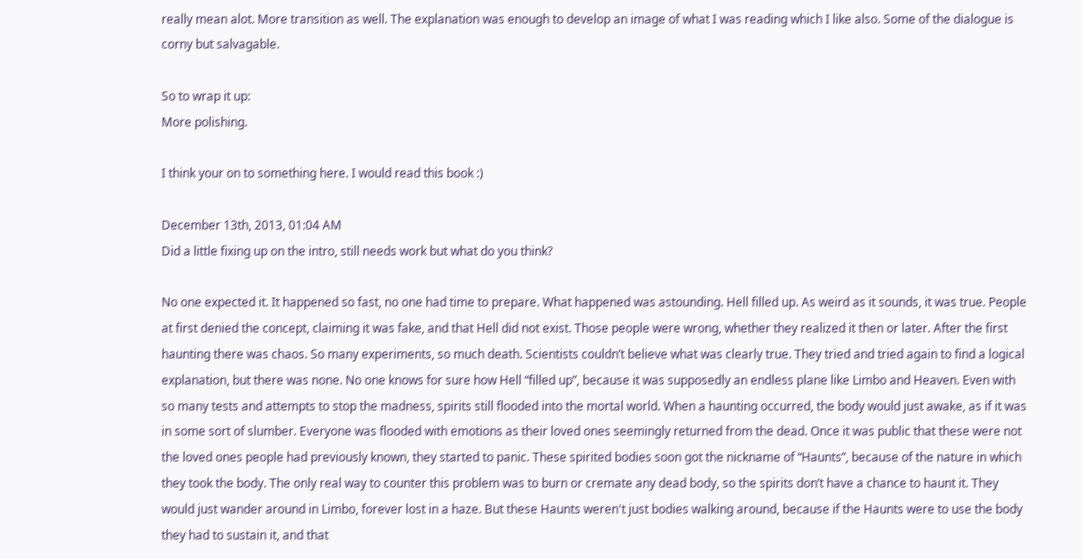really mean alot. More transition as well. The explanation was enough to develop an image of what I was reading which I like also. Some of the dialogue is corny but salvagable.

So to wrap it up:
More polishing.

I think your on to something here. I would read this book :)

December 13th, 2013, 01:04 AM
Did a little fixing up on the intro, still needs work but what do you think?

No one expected it. It happened so fast, no one had time to prepare. What happened was astounding. Hell filled up. As weird as it sounds, it was true. People at first denied the concept, claiming it was fake, and that Hell did not exist. Those people were wrong, whether they realized it then or later. After the first haunting there was chaos. So many experiments, so much death. Scientists couldn’t believe what was clearly true. They tried and tried again to find a logical explanation, but there was none. No one knows for sure how Hell “filled up”, because it was supposedly an endless plane like Limbo and Heaven. Even with so many tests and attempts to stop the madness, spirits still flooded into the mortal world. When a haunting occurred, the body would just awake, as if it was in some sort of slumber. Everyone was flooded with emotions as their loved ones seemingly returned from the dead. Once it was public that these were not the loved ones people had previously known, they started to panic. These spirited bodies soon got the nickname of “Haunts”, because of the nature in which they took the body. The only real way to counter this problem was to burn or cremate any dead body, so the spirits don’t have a chance to haunt it. They would just wander around in Limbo, forever lost in a haze. But these Haunts weren't just bodies walking around, because if the Haunts were to use the body they had to sustain it, and that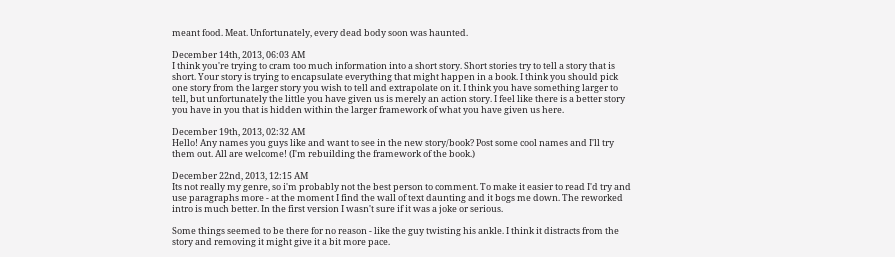meant food. Meat. Unfortunately, every dead body soon was haunted.

December 14th, 2013, 06:03 AM
I think you're trying to cram too much information into a short story. Short stories try to tell a story that is short. Your story is trying to encapsulate everything that might happen in a book. I think you should pick one story from the larger story you wish to tell and extrapolate on it. I think you have something larger to tell, but unfortunately the little you have given us is merely an action story. I feel like there is a better story you have in you that is hidden within the larger framework of what you have given us here.

December 19th, 2013, 02:32 AM
Hello! Any names you guys like and want to see in the new story/book? Post some cool names and I'll try them out. All are welcome! (I'm rebuilding the framework of the book.)

December 22nd, 2013, 12:15 AM
Its not really my genre, so i'm probably not the best person to comment. To make it easier to read I'd try and use paragraphs more - at the moment I find the wall of text daunting and it bogs me down. The reworked intro is much better. In the first version I wasn't sure if it was a joke or serious.

Some things seemed to be there for no reason - like the guy twisting his ankle. I think it distracts from the story and removing it might give it a bit more pace.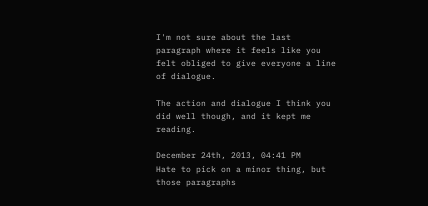I'm not sure about the last paragraph where it feels like you felt obliged to give everyone a line of dialogue.

The action and dialogue I think you did well though, and it kept me reading.

December 24th, 2013, 04:41 PM
Hate to pick on a minor thing, but those paragraphs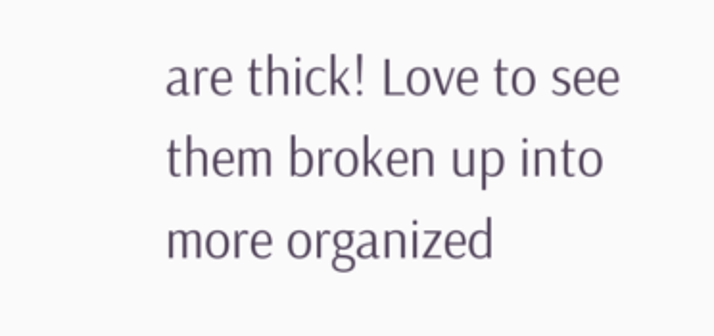are thick! Love to see them broken up into more organized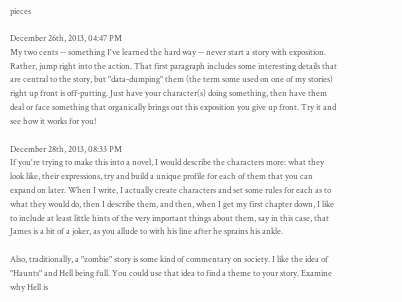pieces

December 26th, 2013, 04:47 PM
My two cents -- something I've learned the hard way -- never start a story with exposition. Rather, jump right into the action. That first paragraph includes some interesting details that are central to the story, but "data-dumping" them (the term some used on one of my stories) right up front is off-putting. Just have your character(s) doing something, then have them deal or face something that organically brings out this exposition you give up front. Try it and see how it works for you!

December 28th, 2013, 08:33 PM
If you're trying to make this into a novel, I would describe the characters more: what they look like, their expressions, try and build a unique profile for each of them that you can expand on later. When I write, I actually create characters and set some rules for each as to what they would do, then I describe them, and then, when I get my first chapter down, I like to include at least little hints of the very important things about them, say in this case, that James is a bit of a joker, as you allude to with his line after he sprains his ankle.

Also, traditionally, a "zombie" story is some kind of commentary on society. I like the idea of "Haunts" and Hell being full. You could use that idea to find a theme to your story. Examine why Hell is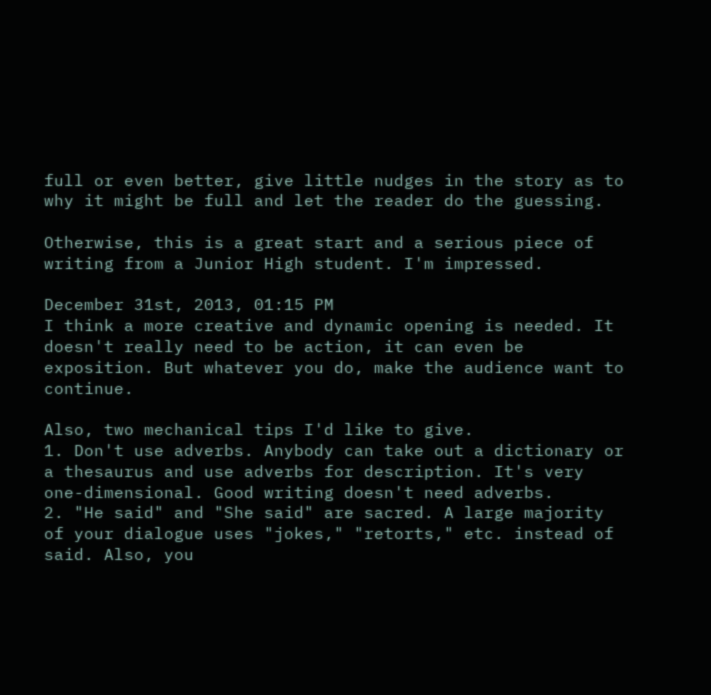full or even better, give little nudges in the story as to why it might be full and let the reader do the guessing.

Otherwise, this is a great start and a serious piece of writing from a Junior High student. I'm impressed.

December 31st, 2013, 01:15 PM
I think a more creative and dynamic opening is needed. It doesn't really need to be action, it can even be exposition. But whatever you do, make the audience want to continue.

Also, two mechanical tips I'd like to give.
1. Don't use adverbs. Anybody can take out a dictionary or a thesaurus and use adverbs for description. It's very one-dimensional. Good writing doesn't need adverbs.
2. "He said" and "She said" are sacred. A large majority of your dialogue uses "jokes," "retorts," etc. instead of said. Also, you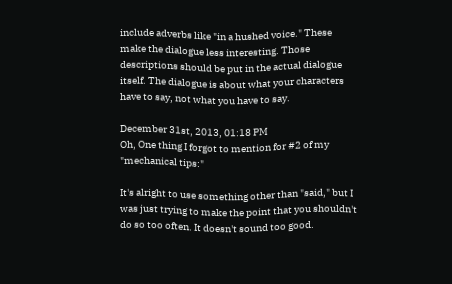include adverbs like "in a hushed voice." These make the dialogue less interesting. Those descriptions should be put in the actual dialogue itself. The dialogue is about what your characters have to say, not what you have to say.

December 31st, 2013, 01:18 PM
Oh, One thing I forgot to mention for #2 of my "mechanical tips:"

It's alright to use something other than "said," but I was just trying to make the point that you shouldn't do so too often. It doesn't sound too good.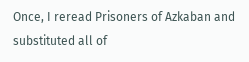Once, I reread Prisoners of Azkaban and substituted all of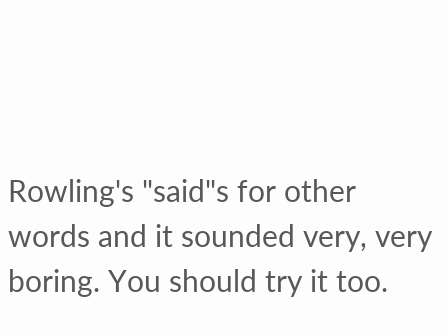Rowling's "said"s for other words and it sounded very, very boring. You should try it too.